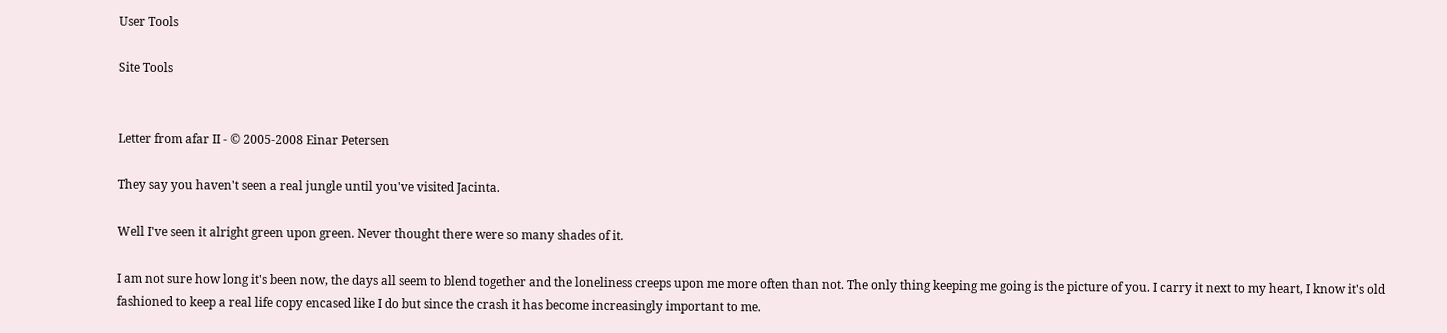User Tools

Site Tools


Letter from afar II - © 2005-2008 Einar Petersen

They say you haven't seen a real jungle until you've visited Jacinta.

Well I've seen it alright green upon green. Never thought there were so many shades of it.

I am not sure how long it's been now, the days all seem to blend together and the loneliness creeps upon me more often than not. The only thing keeping me going is the picture of you. I carry it next to my heart, I know it's old fashioned to keep a real life copy encased like I do but since the crash it has become increasingly important to me.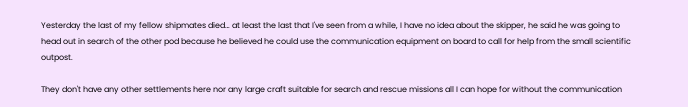Yesterday the last of my fellow shipmates died… at least the last that I've seen from a while, I have no idea about the skipper, he said he was going to head out in search of the other pod because he believed he could use the communication equipment on board to call for help from the small scientific outpost.

They don't have any other settlements here nor any large craft suitable for search and rescue missions all I can hope for without the communication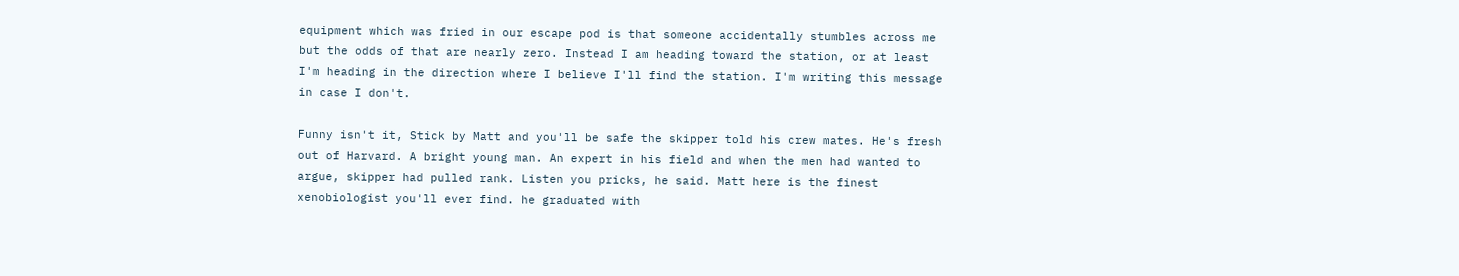equipment which was fried in our escape pod is that someone accidentally stumbles across me but the odds of that are nearly zero. Instead I am heading toward the station, or at least I'm heading in the direction where I believe I'll find the station. I'm writing this message in case I don't.

Funny isn't it, Stick by Matt and you'll be safe the skipper told his crew mates. He's fresh out of Harvard. A bright young man. An expert in his field and when the men had wanted to argue, skipper had pulled rank. Listen you pricks, he said. Matt here is the finest xenobiologist you'll ever find. he graduated with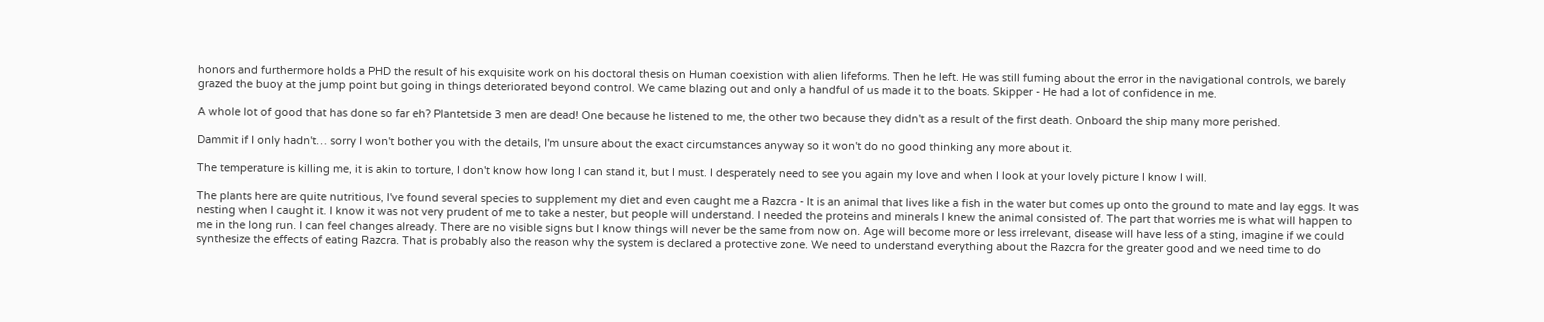honors and furthermore holds a PHD the result of his exquisite work on his doctoral thesis on Human coexistion with alien lifeforms. Then he left. He was still fuming about the error in the navigational controls, we barely grazed the buoy at the jump point but going in things deteriorated beyond control. We came blazing out and only a handful of us made it to the boats. Skipper - He had a lot of confidence in me.

A whole lot of good that has done so far eh? Plantetside 3 men are dead! One because he listened to me, the other two because they didn't as a result of the first death. Onboard the ship many more perished.

Dammit if I only hadn't… sorry I won't bother you with the details, I'm unsure about the exact circumstances anyway so it won't do no good thinking any more about it.

The temperature is killing me, it is akin to torture, I don't know how long I can stand it, but I must. I desperately need to see you again my love and when I look at your lovely picture I know I will.

The plants here are quite nutritious, I've found several species to supplement my diet and even caught me a Razcra - It is an animal that lives like a fish in the water but comes up onto the ground to mate and lay eggs. It was nesting when I caught it. I know it was not very prudent of me to take a nester, but people will understand. I needed the proteins and minerals I knew the animal consisted of. The part that worries me is what will happen to me in the long run. I can feel changes already. There are no visible signs but I know things will never be the same from now on. Age will become more or less irrelevant, disease will have less of a sting, imagine if we could synthesize the effects of eating Razcra. That is probably also the reason why the system is declared a protective zone. We need to understand everything about the Razcra for the greater good and we need time to do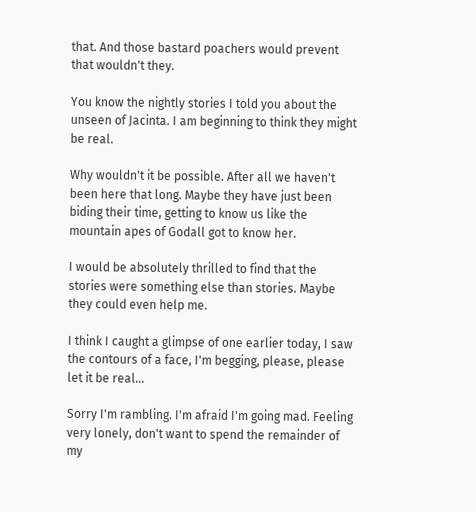that. And those bastard poachers would prevent that wouldn't they.

You know the nightly stories I told you about the unseen of Jacinta. I am beginning to think they might be real.

Why wouldn't it be possible. After all we haven't been here that long. Maybe they have just been biding their time, getting to know us like the mountain apes of Godall got to know her.

I would be absolutely thrilled to find that the stories were something else than stories. Maybe they could even help me.

I think I caught a glimpse of one earlier today, I saw the contours of a face, I'm begging, please, please let it be real…

Sorry I'm rambling. I'm afraid I'm going mad. Feeling very lonely, don't want to spend the remainder of my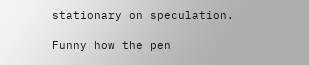stationary on speculation.

Funny how the pen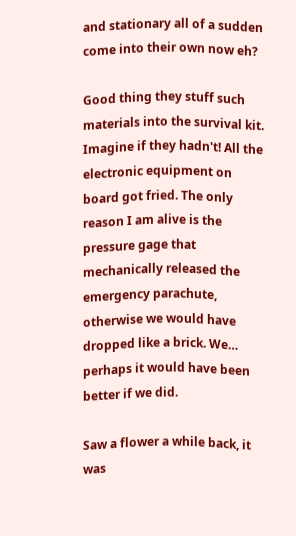and stationary all of a sudden come into their own now eh?

Good thing they stuff such materials into the survival kit. Imagine if they hadn't! All the electronic equipment on board got fried. The only reason I am alive is the pressure gage that mechanically released the emergency parachute, otherwise we would have dropped like a brick. We… perhaps it would have been better if we did.

Saw a flower a while back, it was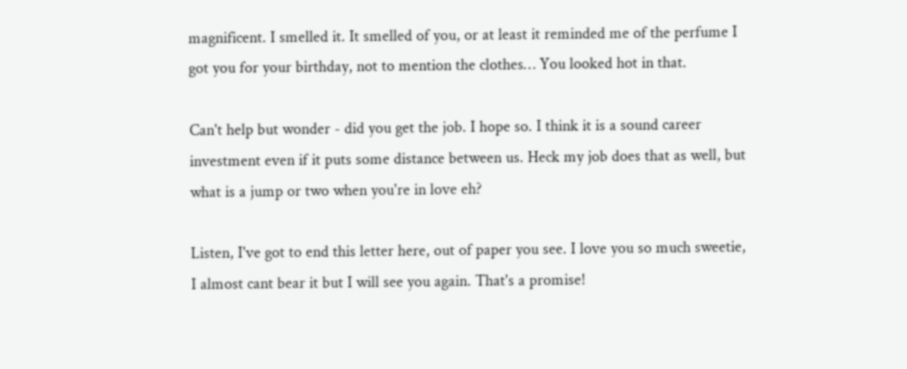magnificent. I smelled it. It smelled of you, or at least it reminded me of the perfume I got you for your birthday, not to mention the clothes… You looked hot in that.

Can't help but wonder - did you get the job. I hope so. I think it is a sound career investment even if it puts some distance between us. Heck my job does that as well, but what is a jump or two when you're in love eh?

Listen, I've got to end this letter here, out of paper you see. I love you so much sweetie, I almost cant bear it but I will see you again. That's a promise!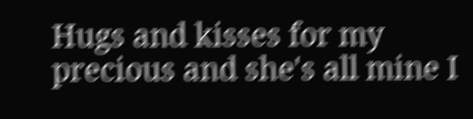Hugs and kisses for my precious and she's all mine I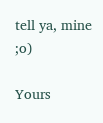tell ya, mine ;o)

Yours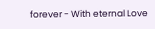forever - With eternal Love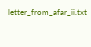letter_from_afar_ii.txt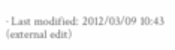· Last modified: 2012/03/09 10:43 (external edit)